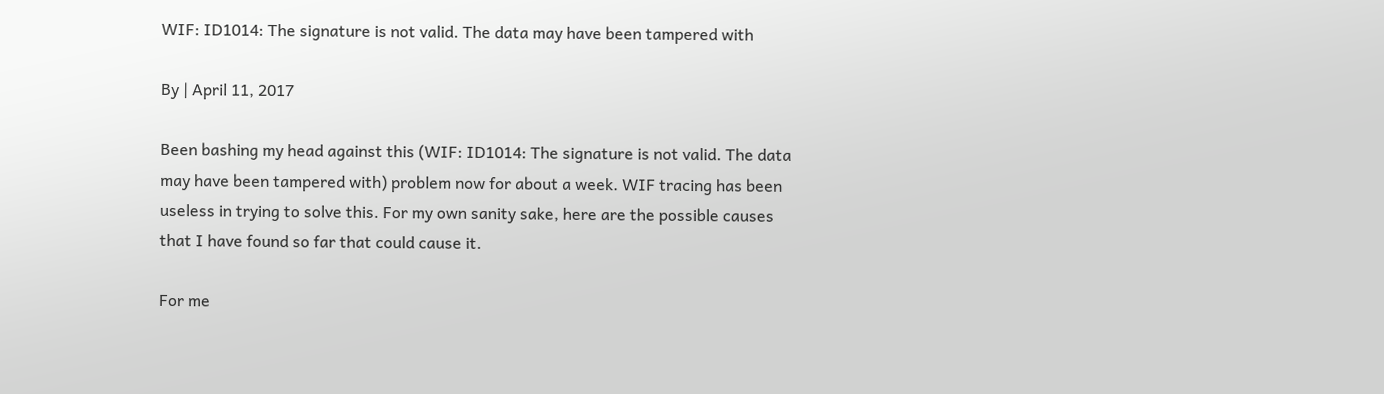WIF: ID1014: The signature is not valid. The data may have been tampered with

By | April 11, 2017

Been bashing my head against this (WIF: ID1014: The signature is not valid. The data may have been tampered with) problem now for about a week. WIF tracing has been useless in trying to solve this. For my own sanity sake, here are the possible causes that I have found so far that could cause it.

For me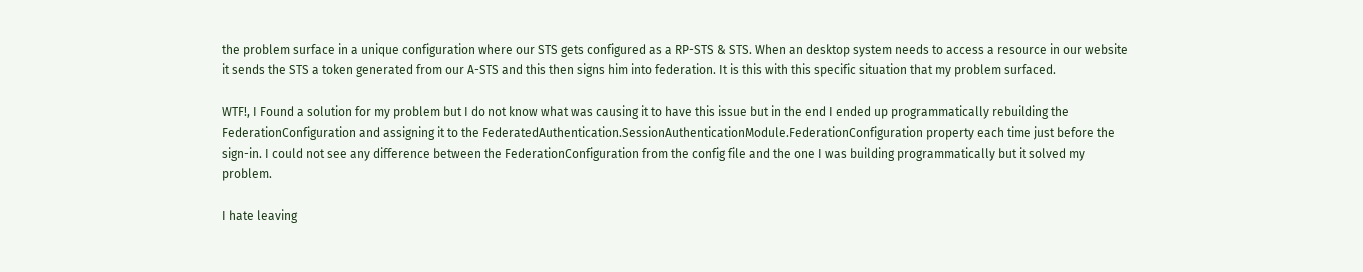the problem surface in a unique configuration where our STS gets configured as a RP-STS & STS. When an desktop system needs to access a resource in our website it sends the STS a token generated from our A-STS and this then signs him into federation. It is this with this specific situation that my problem surfaced.

WTF!, I Found a solution for my problem but I do not know what was causing it to have this issue but in the end I ended up programmatically rebuilding the FederationConfiguration and assigning it to the FederatedAuthentication.SessionAuthenticationModule.FederationConfiguration property each time just before the sign-in. I could not see any difference between the FederationConfiguration from the config file and the one I was building programmatically but it solved my problem.

I hate leaving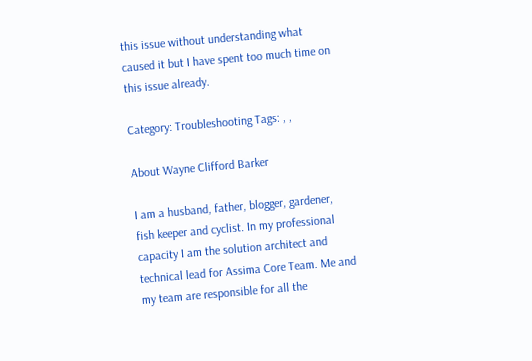this issue without understanding what caused it but I have spent too much time on this issue already.

Category: Troubleshooting Tags: , ,

About Wayne Clifford Barker

I am a husband, father, blogger, gardener, fish keeper and cyclist. In my professional capacity I am the solution architect and technical lead for Assima Core Team. Me and my team are responsible for all the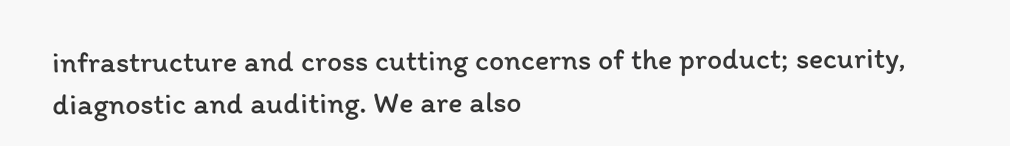infrastructure and cross cutting concerns of the product; security, diagnostic and auditing. We are also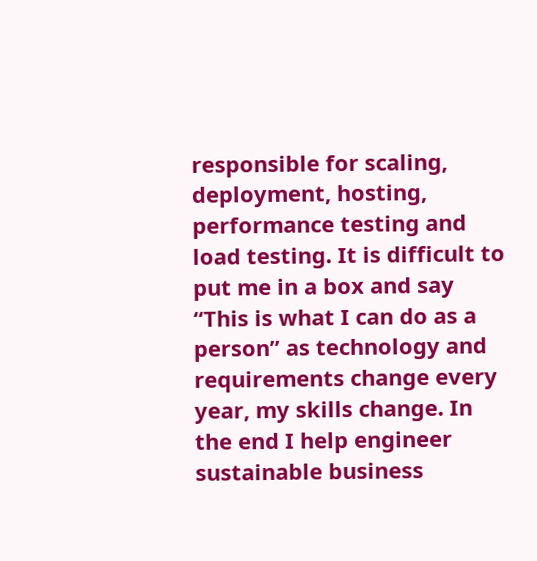responsible for scaling, deployment, hosting, performance testing and load testing. It is difficult to put me in a box and say “This is what I can do as a person” as technology and requirements change every year, my skills change. In the end I help engineer sustainable business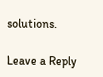solutions.

Leave a Reply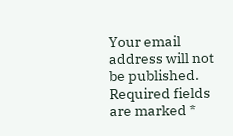Your email address will not be published. Required fields are marked *